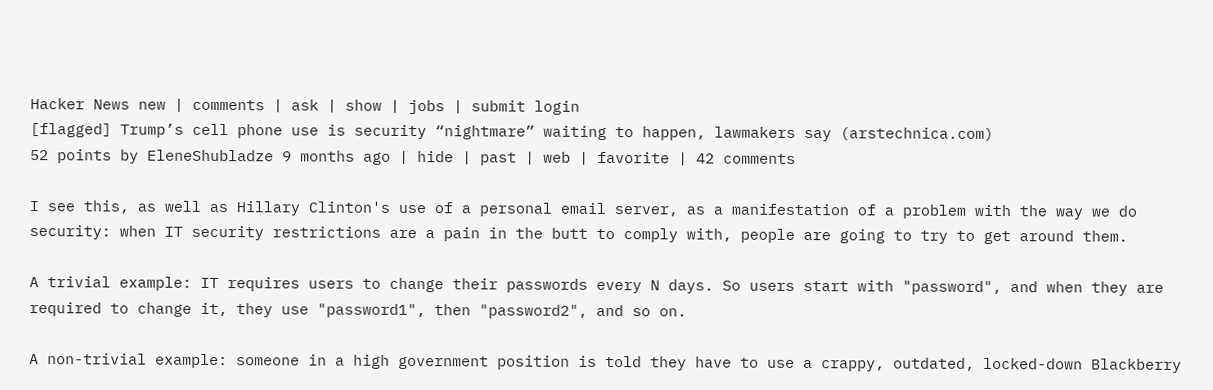Hacker News new | comments | ask | show | jobs | submit login
[flagged] Trump’s cell phone use is security “nightmare” waiting to happen, lawmakers say (arstechnica.com)
52 points by EleneShubladze 9 months ago | hide | past | web | favorite | 42 comments

I see this, as well as Hillary Clinton's use of a personal email server, as a manifestation of a problem with the way we do security: when IT security restrictions are a pain in the butt to comply with, people are going to try to get around them.

A trivial example: IT requires users to change their passwords every N days. So users start with "password", and when they are required to change it, they use "password1", then "password2", and so on.

A non-trivial example: someone in a high government position is told they have to use a crappy, outdated, locked-down Blackberry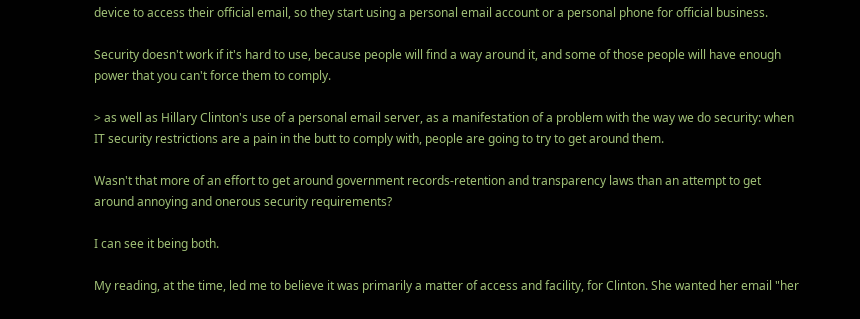device to access their official email, so they start using a personal email account or a personal phone for official business.

Security doesn't work if it's hard to use, because people will find a way around it, and some of those people will have enough power that you can't force them to comply.

> as well as Hillary Clinton's use of a personal email server, as a manifestation of a problem with the way we do security: when IT security restrictions are a pain in the butt to comply with, people are going to try to get around them.

Wasn't that more of an effort to get around government records-retention and transparency laws than an attempt to get around annoying and onerous security requirements?

I can see it being both.

My reading, at the time, led me to believe it was primarily a matter of access and facility, for Clinton. She wanted her email "her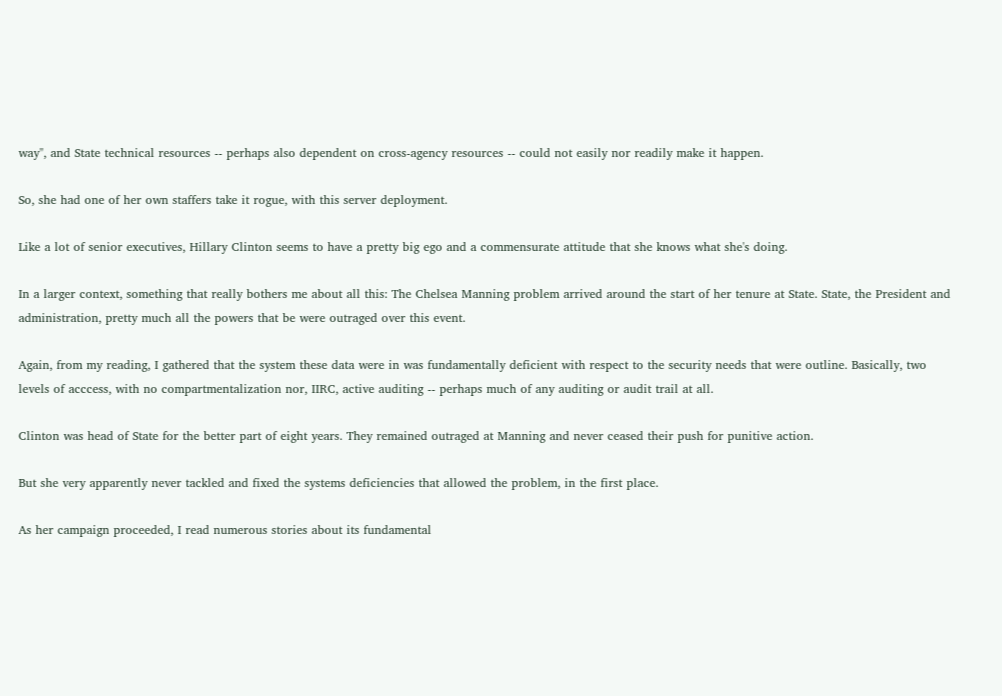way", and State technical resources -- perhaps also dependent on cross-agency resources -- could not easily nor readily make it happen.

So, she had one of her own staffers take it rogue, with this server deployment.

Like a lot of senior executives, Hillary Clinton seems to have a pretty big ego and a commensurate attitude that she knows what she's doing.

In a larger context, something that really bothers me about all this: The Chelsea Manning problem arrived around the start of her tenure at State. State, the President and administration, pretty much all the powers that be were outraged over this event.

Again, from my reading, I gathered that the system these data were in was fundamentally deficient with respect to the security needs that were outline. Basically, two levels of acccess, with no compartmentalization nor, IIRC, active auditing -- perhaps much of any auditing or audit trail at all.

Clinton was head of State for the better part of eight years. They remained outraged at Manning and never ceased their push for punitive action.

But she very apparently never tackled and fixed the systems deficiencies that allowed the problem, in the first place.

As her campaign proceeded, I read numerous stories about its fundamental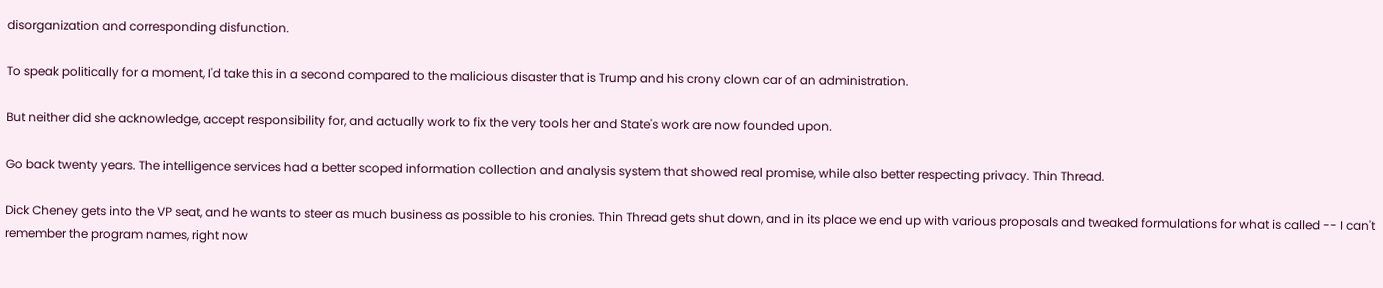disorganization and corresponding disfunction.

To speak politically for a moment, I'd take this in a second compared to the malicious disaster that is Trump and his crony clown car of an administration.

But neither did she acknowledge, accept responsibility for, and actually work to fix the very tools her and State's work are now founded upon.

Go back twenty years. The intelligence services had a better scoped information collection and analysis system that showed real promise, while also better respecting privacy. Thin Thread.

Dick Cheney gets into the VP seat, and he wants to steer as much business as possible to his cronies. Thin Thread gets shut down, and in its place we end up with various proposals and tweaked formulations for what is called -- I can't remember the program names, right now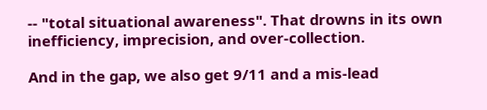-- "total situational awareness". That drowns in its own inefficiency, imprecision, and over-collection.

And in the gap, we also get 9/11 and a mis-lead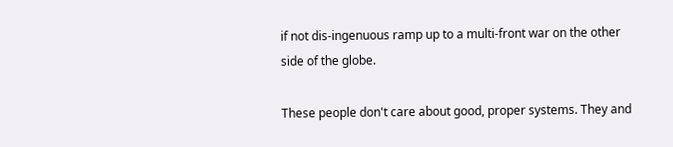if not dis-ingenuous ramp up to a multi-front war on the other side of the globe.

These people don't care about good, proper systems. They and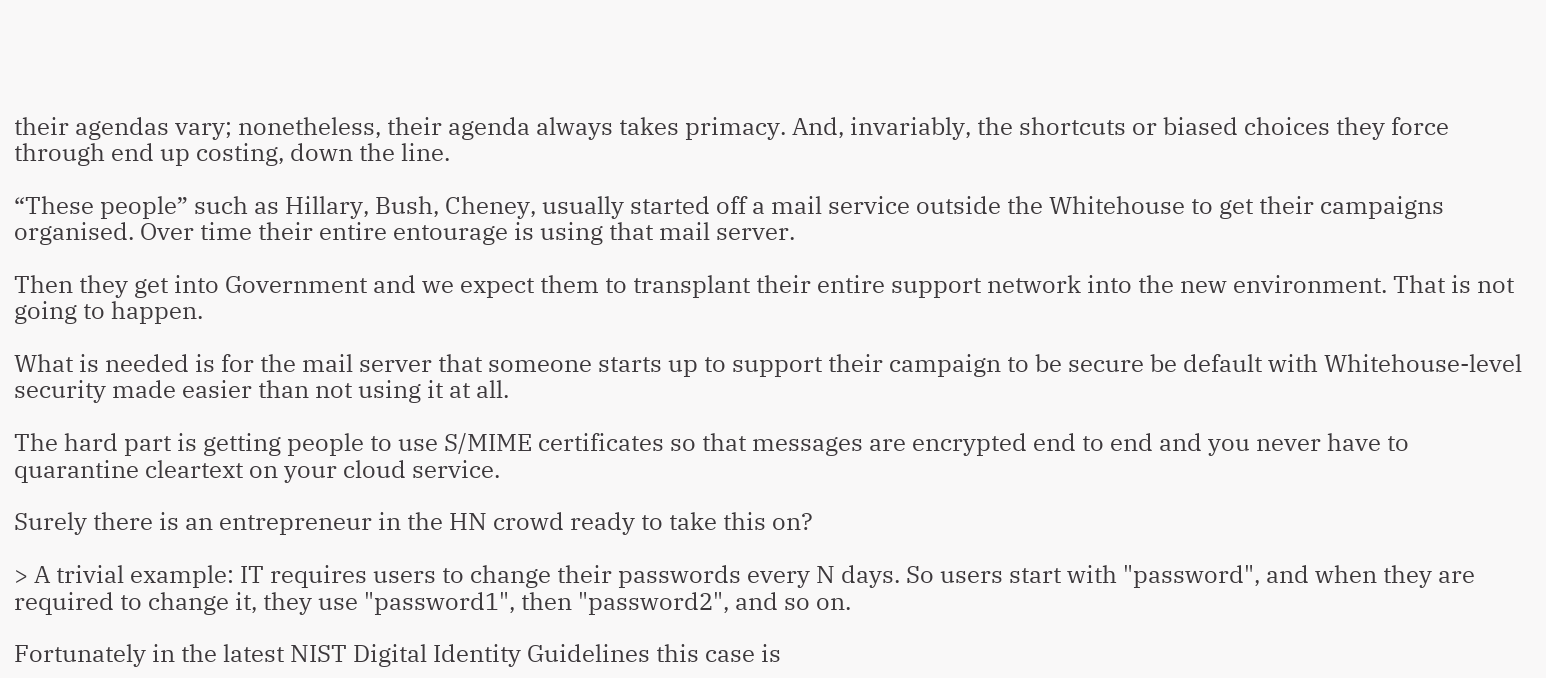their agendas vary; nonetheless, their agenda always takes primacy. And, invariably, the shortcuts or biased choices they force through end up costing, down the line.

“These people” such as Hillary, Bush, Cheney, usually started off a mail service outside the Whitehouse to get their campaigns organised. Over time their entire entourage is using that mail server.

Then they get into Government and we expect them to transplant their entire support network into the new environment. That is not going to happen.

What is needed is for the mail server that someone starts up to support their campaign to be secure be default with Whitehouse-level security made easier than not using it at all.

The hard part is getting people to use S/MIME certificates so that messages are encrypted end to end and you never have to quarantine cleartext on your cloud service.

Surely there is an entrepreneur in the HN crowd ready to take this on?

> A trivial example: IT requires users to change their passwords every N days. So users start with "password", and when they are required to change it, they use "password1", then "password2", and so on.

Fortunately in the latest NIST Digital Identity Guidelines this case is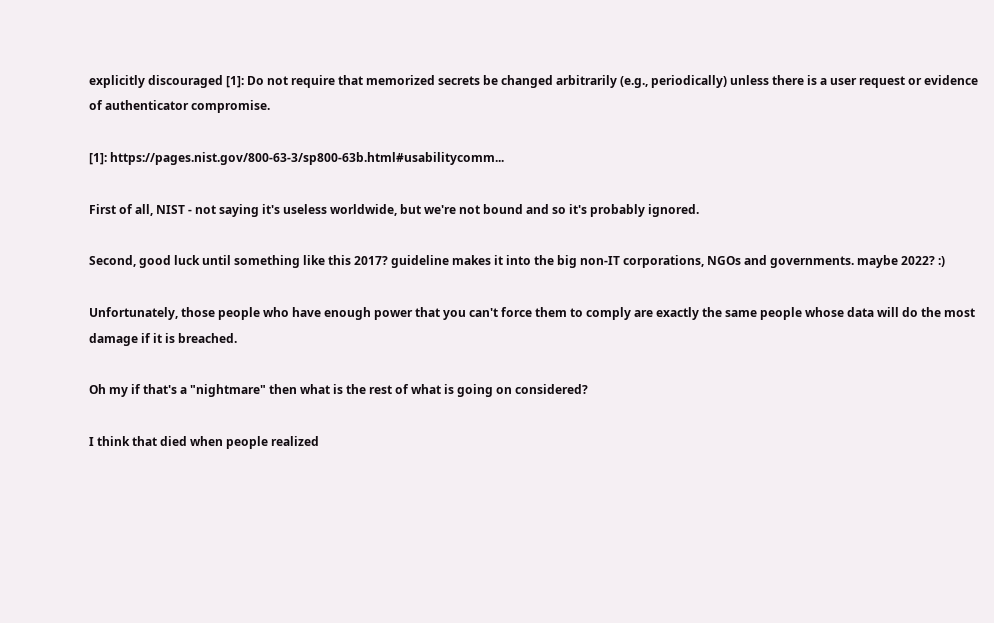explicitly discouraged [1]: Do not require that memorized secrets be changed arbitrarily (e.g., periodically) unless there is a user request or evidence of authenticator compromise.

[1]: https://pages.nist.gov/800-63-3/sp800-63b.html#usabilitycomm...

First of all, NIST - not saying it's useless worldwide, but we're not bound and so it's probably ignored.

Second, good luck until something like this 2017? guideline makes it into the big non-IT corporations, NGOs and governments. maybe 2022? :)

Unfortunately, those people who have enough power that you can't force them to comply are exactly the same people whose data will do the most damage if it is breached.

Oh my if that's a "nightmare" then what is the rest of what is going on considered?

I think that died when people realized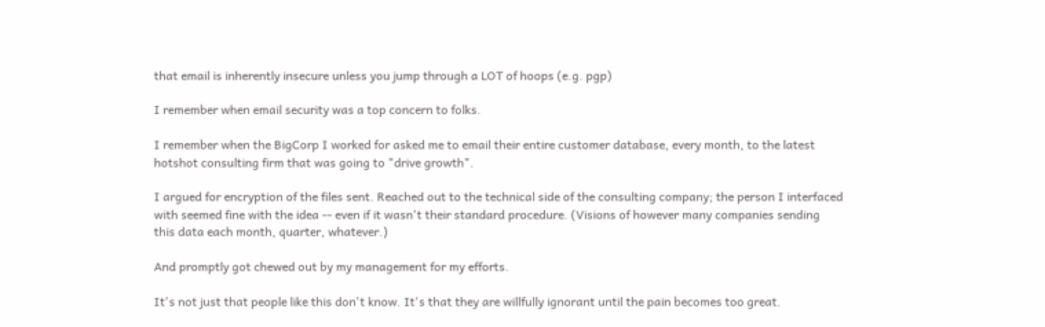that email is inherently insecure unless you jump through a LOT of hoops (e.g. pgp)

I remember when email security was a top concern to folks.

I remember when the BigCorp I worked for asked me to email their entire customer database, every month, to the latest hotshot consulting firm that was going to "drive growth".

I argued for encryption of the files sent. Reached out to the technical side of the consulting company; the person I interfaced with seemed fine with the idea -- even if it wasn't their standard procedure. (Visions of however many companies sending this data each month, quarter, whatever.)

And promptly got chewed out by my management for my efforts.

It's not just that people like this don't know. It's that they are willfully ignorant until the pain becomes too great.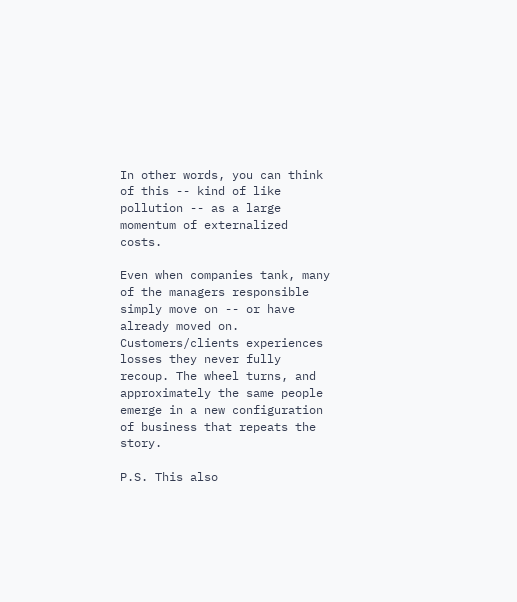In other words, you can think of this -- kind of like pollution -- as a large momentum of externalized costs.

Even when companies tank, many of the managers responsible simply move on -- or have already moved on. Customers/clients experiences losses they never fully recoup. The wheel turns, and approximately the same people emerge in a new configuration of business that repeats the story.

P.S. This also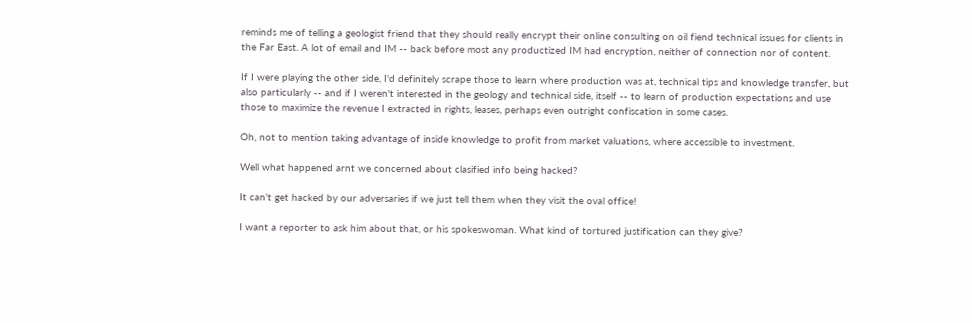reminds me of telling a geologist friend that they should really encrypt their online consulting on oil fiend technical issues for clients in the Far East. A lot of email and IM -- back before most any productized IM had encryption, neither of connection nor of content.

If I were playing the other side, I'd definitely scrape those to learn where production was at, technical tips and knowledge transfer, but also particularly -- and if I weren't interested in the geology and technical side, itself -- to learn of production expectations and use those to maximize the revenue I extracted in rights, leases, perhaps even outright confiscation in some cases.

Oh, not to mention taking advantage of inside knowledge to profit from market valuations, where accessible to investment.

Well what happened arnt we concerned about clasified info being hacked?

It can't get hacked by our adversaries if we just tell them when they visit the oval office!

I want a reporter to ask him about that, or his spokeswoman. What kind of tortured justification can they give?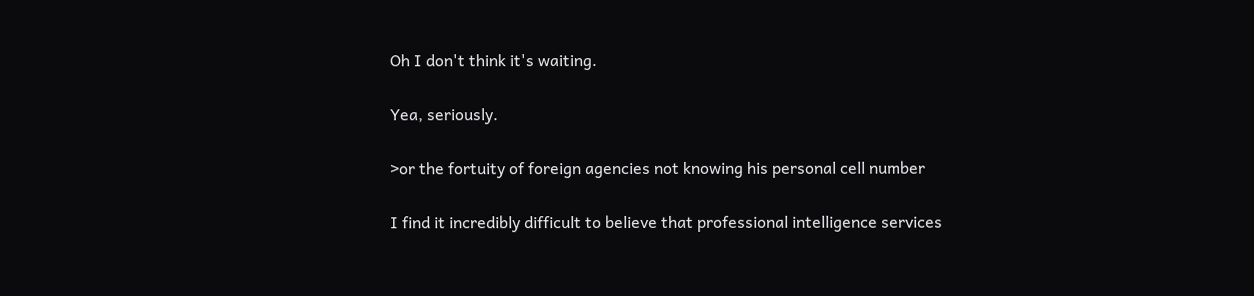Oh I don't think it's waiting.

Yea, seriously.

>or the fortuity of foreign agencies not knowing his personal cell number

I find it incredibly difficult to believe that professional intelligence services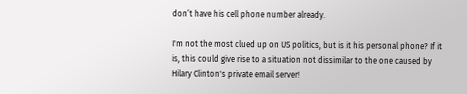don’t have his cell phone number already.

I'm not the most clued up on US politics, but is it his personal phone? If it is, this could give rise to a situation not dissimilar to the one caused by Hilary Clinton's private email server!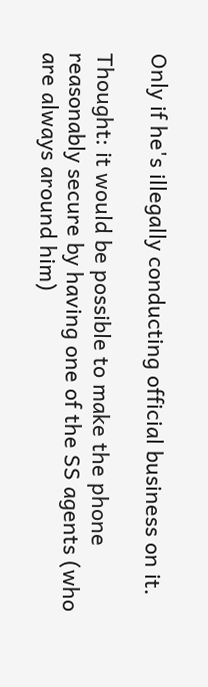Only if he's illegally conducting official business on it.

Thought: it would be possible to make the phone reasonably secure by having one of the SS agents (who are always around him)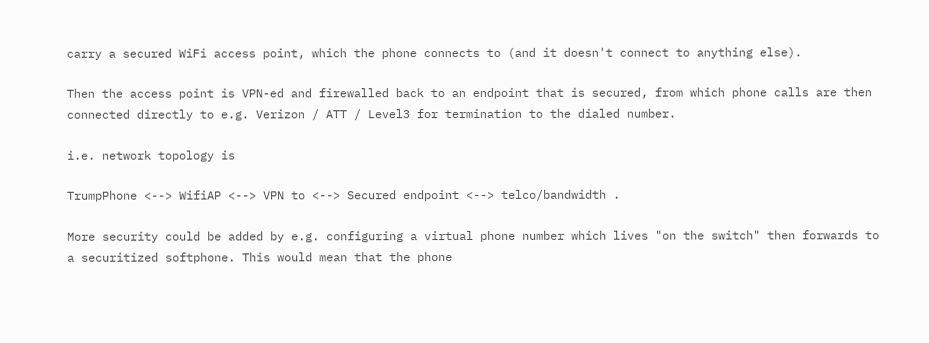carry a secured WiFi access point, which the phone connects to (and it doesn't connect to anything else).

Then the access point is VPN-ed and firewalled back to an endpoint that is secured, from which phone calls are then connected directly to e.g. Verizon / ATT / Level3 for termination to the dialed number.

i.e. network topology is

TrumpPhone <--> WifiAP <--> VPN to <--> Secured endpoint <--> telco/bandwidth .

More security could be added by e.g. configuring a virtual phone number which lives "on the switch" then forwards to a securitized softphone. This would mean that the phone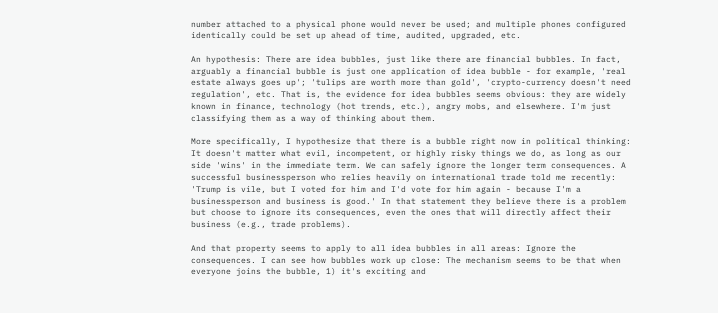number attached to a physical phone would never be used; and multiple phones configured identically could be set up ahead of time, audited, upgraded, etc.

An hypothesis: There are idea bubbles, just like there are financial bubbles. In fact, arguably a financial bubble is just one application of idea bubble - for example, 'real estate always goes up'; 'tulips are worth more than gold', 'crypto-currency doesn't need regulation', etc. That is, the evidence for idea bubbles seems obvious: they are widely known in finance, technology (hot trends, etc.), angry mobs, and elsewhere. I'm just classifying them as a way of thinking about them.

More specifically, I hypothesize that there is a bubble right now in political thinking: It doesn't matter what evil, incompetent, or highly risky things we do, as long as our side 'wins' in the immediate term. We can safely ignore the longer term consequences. A successful businessperson who relies heavily on international trade told me recently: 'Trump is vile, but I voted for him and I'd vote for him again - because I'm a businessperson and business is good.' In that statement they believe there is a problem but choose to ignore its consequences, even the ones that will directly affect their business (e.g., trade problems).

And that property seems to apply to all idea bubbles in all areas: Ignore the consequences. I can see how bubbles work up close: The mechanism seems to be that when everyone joins the bubble, 1) it's exciting and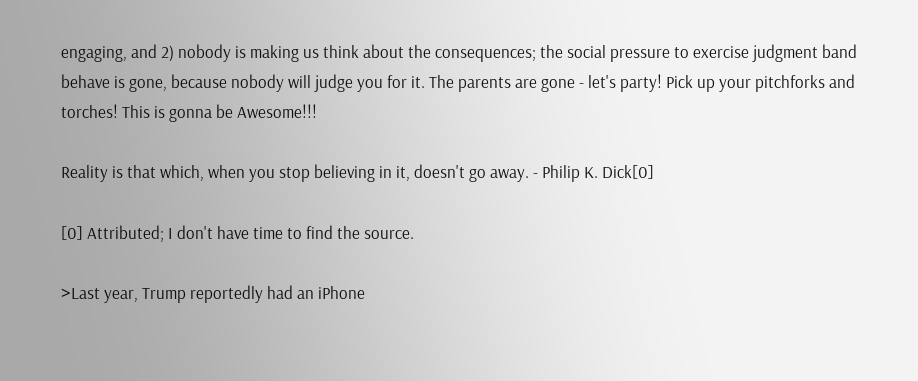engaging, and 2) nobody is making us think about the consequences; the social pressure to exercise judgment band behave is gone, because nobody will judge you for it. The parents are gone - let's party! Pick up your pitchforks and torches! This is gonna be Awesome!!!

Reality is that which, when you stop believing in it, doesn't go away. - Philip K. Dick[0]

[0] Attributed; I don't have time to find the source.

>Last year, Trump reportedly had an iPhone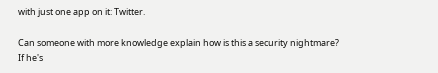with just one app on it: Twitter.

Can someone with more knowledge explain how is this a security nightmare? If he's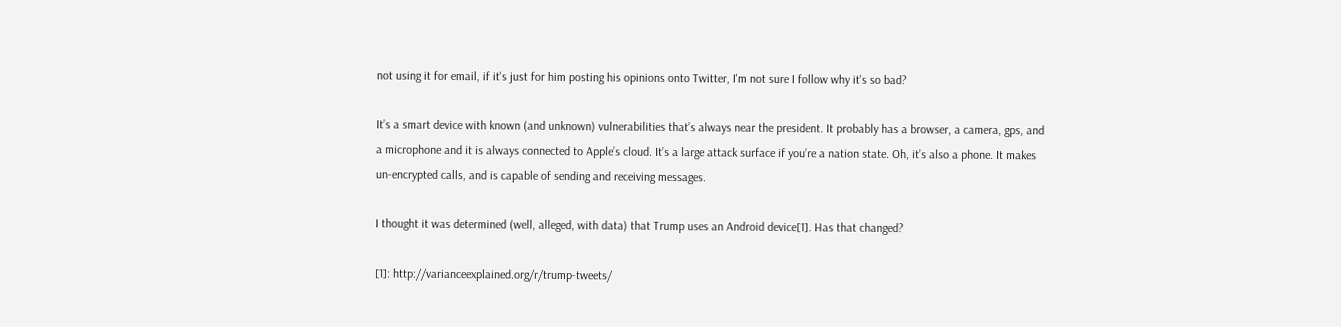not using it for email, if it's just for him posting his opinions onto Twitter, I'm not sure I follow why it's so bad?

It’s a smart device with known (and unknown) vulnerabilities that’s always near the president. It probably has a browser, a camera, gps, and a microphone and it is always connected to Apple’s cloud. It’s a large attack surface if you’re a nation state. Oh, it’s also a phone. It makes un-encrypted calls, and is capable of sending and receiving messages.

I thought it was determined (well, alleged, with data) that Trump uses an Android device[1]. Has that changed?

[1]: http://varianceexplained.org/r/trump-tweets/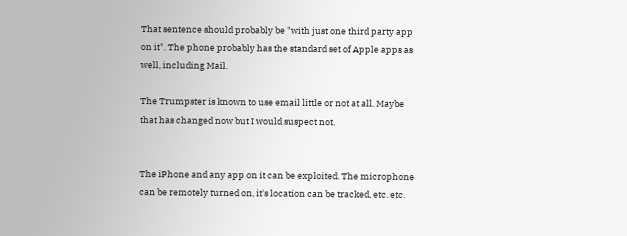That sentence should probably be "with just one third party app on it". The phone probably has the standard set of Apple apps as well, including Mail.

The Trumpster is known to use email little or not at all. Maybe that has changed now but I would suspect not.


The iPhone and any app on it can be exploited. The microphone can be remotely turned on, it's location can be tracked, etc. etc.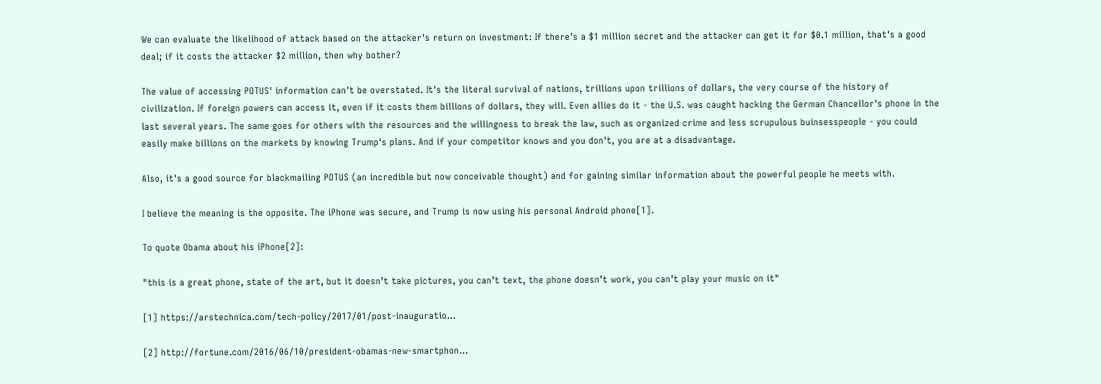We can evaluate the likelihood of attack based on the attacker's return on investment: If there's a $1 million secret and the attacker can get it for $0.1 million, that's a good deal; if it costs the attacker $2 million, then why bother?

The value of accessing POTUS' information can't be overstated. It's the literal survival of nations, trillions upon trillions of dollars, the very course of the history of civilization. If foreign powers can access it, even if it costs them billions of dollars, they will. Even allies do it - the U.S. was caught hacking the German Chancellor's phone in the last several years. The same goes for others with the resources and the willingness to break the law, such as organized crime and less scrupulous buinsesspeople - you could easily make billions on the markets by knowing Trump's plans. And if your competitor knows and you don't, you are at a disadvantage.

Also, it's a good source for blackmailing POTUS (an incredible but now conceivable thought) and for gaining similar information about the powerful people he meets with.

I believe the meaning is the opposite. The iPhone was secure, and Trump is now using his personal Android phone[1].

To quote Obama about his iPhone[2]:

"this is a great phone, state of the art, but it doesn’t take pictures, you can’t text, the phone doesn’t work, you can’t play your music on it"

[1] https://arstechnica.com/tech-policy/2017/01/post-inauguratio...

[2] http://fortune.com/2016/06/10/president-obamas-new-smartphon...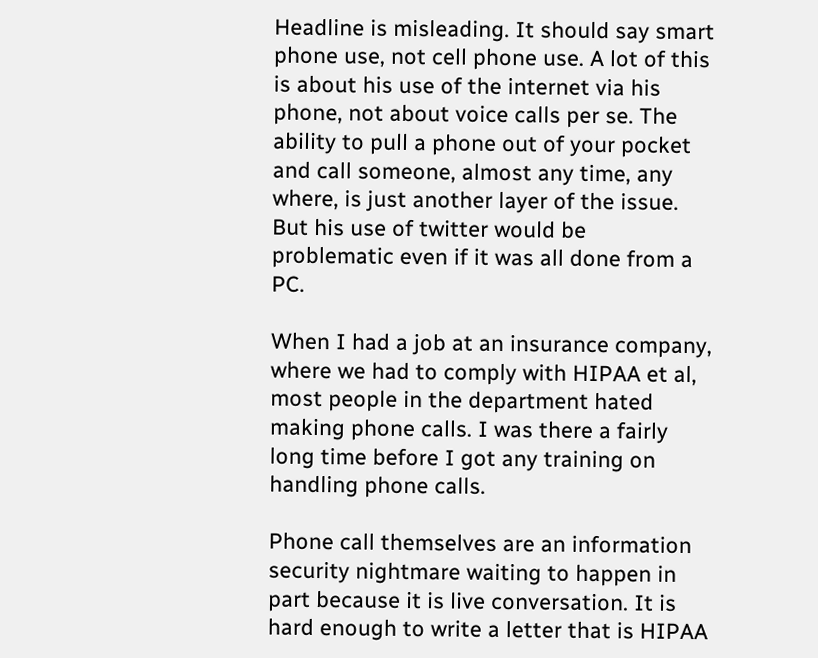Headline is misleading. It should say smart phone use, not cell phone use. A lot of this is about his use of the internet via his phone, not about voice calls per se. The ability to pull a phone out of your pocket and call someone, almost any time, any where, is just another layer of the issue. But his use of twitter would be problematic even if it was all done from a PC.

When I had a job at an insurance company, where we had to comply with HIPAA et al, most people in the department hated making phone calls. I was there a fairly long time before I got any training on handling phone calls.

Phone call themselves are an information security nightmare waiting to happen in part because it is live conversation. It is hard enough to write a letter that is HIPAA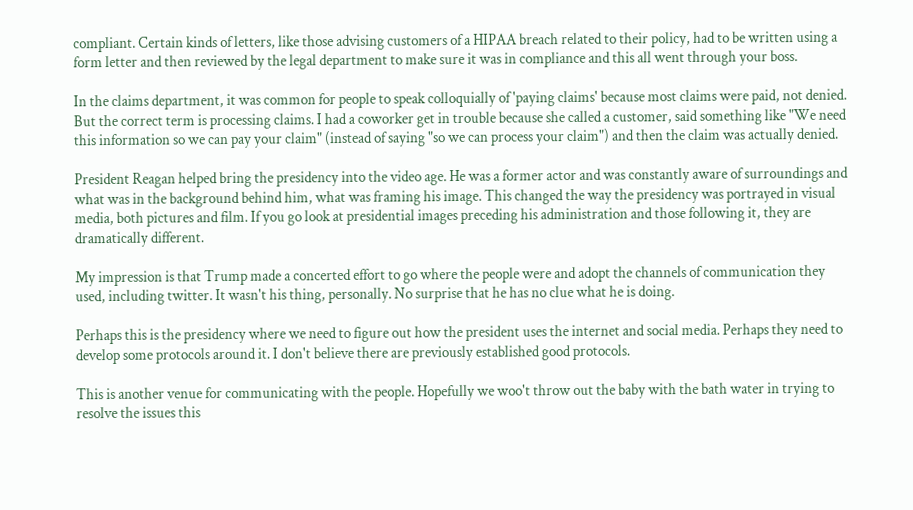compliant. Certain kinds of letters, like those advising customers of a HIPAA breach related to their policy, had to be written using a form letter and then reviewed by the legal department to make sure it was in compliance and this all went through your boss.

In the claims department, it was common for people to speak colloquially of 'paying claims' because most claims were paid, not denied. But the correct term is processing claims. I had a coworker get in trouble because she called a customer, said something like "We need this information so we can pay your claim" (instead of saying "so we can process your claim") and then the claim was actually denied.

President Reagan helped bring the presidency into the video age. He was a former actor and was constantly aware of surroundings and what was in the background behind him, what was framing his image. This changed the way the presidency was portrayed in visual media, both pictures and film. If you go look at presidential images preceding his administration and those following it, they are dramatically different.

My impression is that Trump made a concerted effort to go where the people were and adopt the channels of communication they used, including twitter. It wasn't his thing, personally. No surprise that he has no clue what he is doing.

Perhaps this is the presidency where we need to figure out how the president uses the internet and social media. Perhaps they need to develop some protocols around it. I don't believe there are previously established good protocols.

This is another venue for communicating with the people. Hopefully we woo't throw out the baby with the bath water in trying to resolve the issues this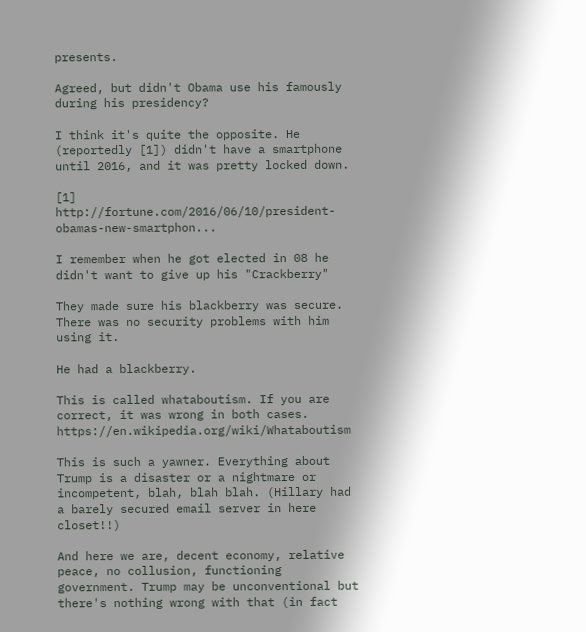presents.

Agreed, but didn't Obama use his famously during his presidency?

I think it's quite the opposite. He (reportedly [1]) didn't have a smartphone until 2016, and it was pretty locked down.

[1] http://fortune.com/2016/06/10/president-obamas-new-smartphon...

I remember when he got elected in 08 he didn't want to give up his "Crackberry"

They made sure his blackberry was secure. There was no security problems with him using it.

He had a blackberry.

This is called whataboutism. If you are correct, it was wrong in both cases. https://en.wikipedia.org/wiki/Whataboutism

This is such a yawner. Everything about Trump is a disaster or a nightmare or incompetent, blah, blah blah. (Hillary had a barely secured email server in here closet!!)

And here we are, decent economy, relative peace, no collusion, functioning government. Trump may be unconventional but there's nothing wrong with that (in fact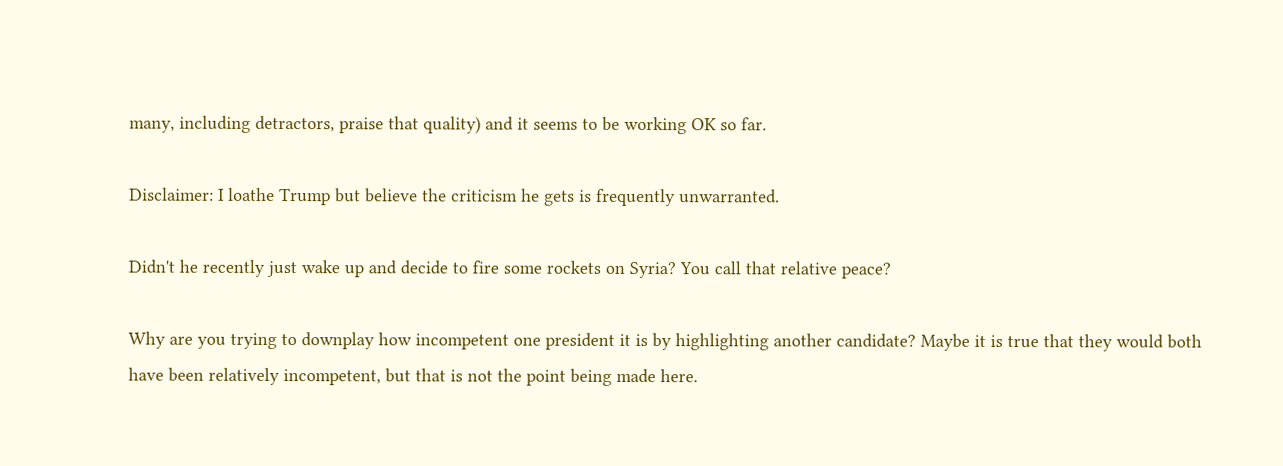many, including detractors, praise that quality) and it seems to be working OK so far.

Disclaimer: I loathe Trump but believe the criticism he gets is frequently unwarranted.

Didn't he recently just wake up and decide to fire some rockets on Syria? You call that relative peace?

Why are you trying to downplay how incompetent one president it is by highlighting another candidate? Maybe it is true that they would both have been relatively incompetent, but that is not the point being made here.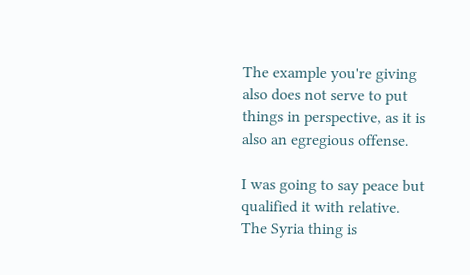The example you're giving also does not serve to put things in perspective, as it is also an egregious offense.

I was going to say peace but qualified it with relative. The Syria thing is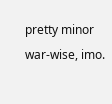pretty minor war-wise, imo.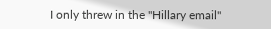I only threw in the "Hillary email"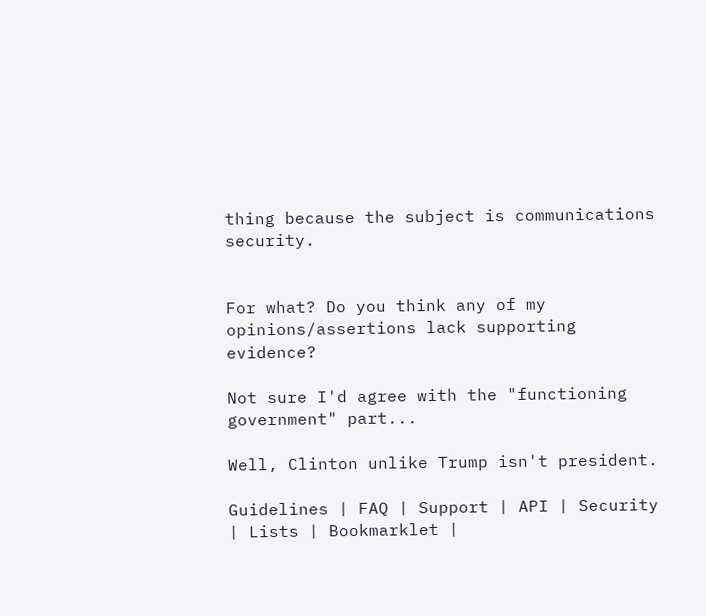thing because the subject is communications security.


For what? Do you think any of my opinions/assertions lack supporting evidence?

Not sure I'd agree with the "functioning government" part...

Well, Clinton unlike Trump isn't president.

Guidelines | FAQ | Support | API | Security | Lists | Bookmarklet |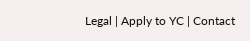Legal | Apply to YC | Contact